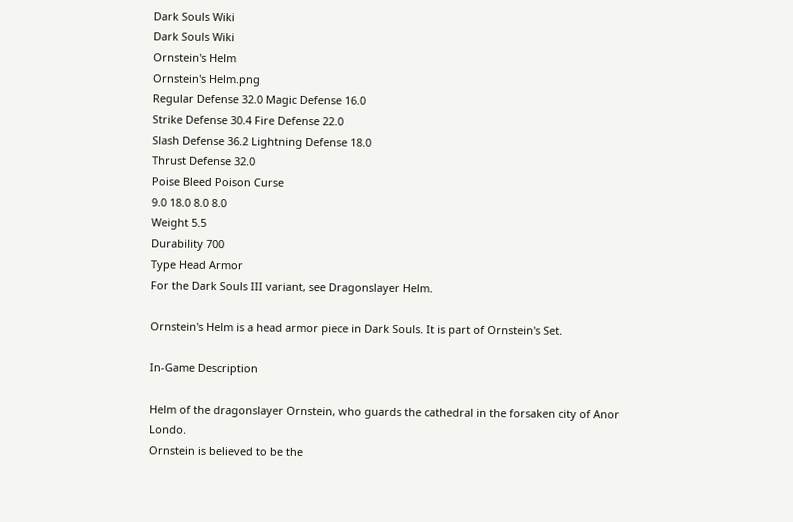Dark Souls Wiki
Dark Souls Wiki
Ornstein's Helm
Ornstein's Helm.png
Regular Defense 32.0 Magic Defense 16.0
Strike Defense 30.4 Fire Defense 22.0
Slash Defense 36.2 Lightning Defense 18.0
Thrust Defense 32.0
Poise Bleed Poison Curse
9.0 18.0 8.0 8.0
Weight 5.5
Durability 700
Type Head Armor
For the Dark Souls III variant, see Dragonslayer Helm.

Ornstein's Helm is a head armor piece in Dark Souls. It is part of Ornstein's Set.

In-Game Description

Helm of the dragonslayer Ornstein, who guards the cathedral in the forsaken city of Anor Londo.
Ornstein is believed to be the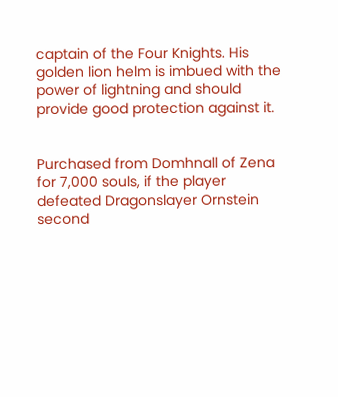captain of the Four Knights. His golden lion helm is imbued with the power of lightning and should provide good protection against it.


Purchased from Domhnall of Zena for 7,000 souls, if the player defeated Dragonslayer Ornstein second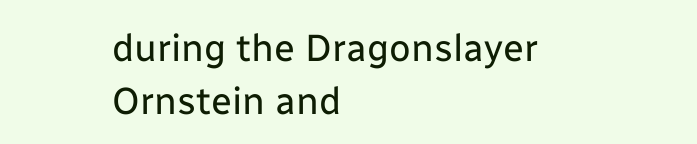during the Dragonslayer Ornstein and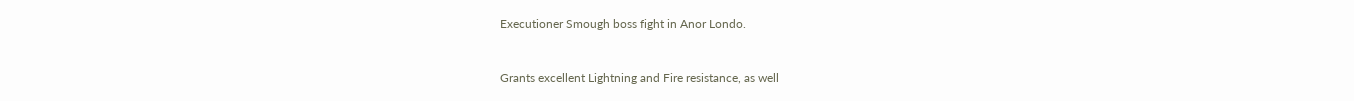Executioner Smough boss fight in Anor Londo.


Grants excellent Lightning and Fire resistance, as well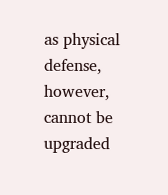as physical defense, however, cannot be upgraded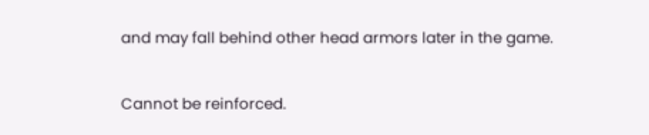and may fall behind other head armors later in the game.


Cannot be reinforced.